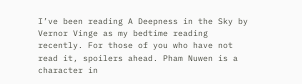I’ve been reading A Deepness in the Sky by Vernor Vinge as my bedtime reading recently. For those of you who have not read it, spoilers ahead. Pham Nuwen is a character in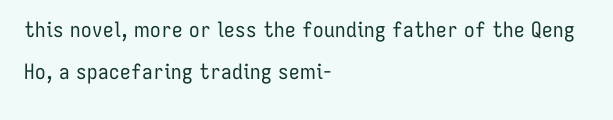this novel, more or less the founding father of the Qeng Ho, a spacefaring trading semi-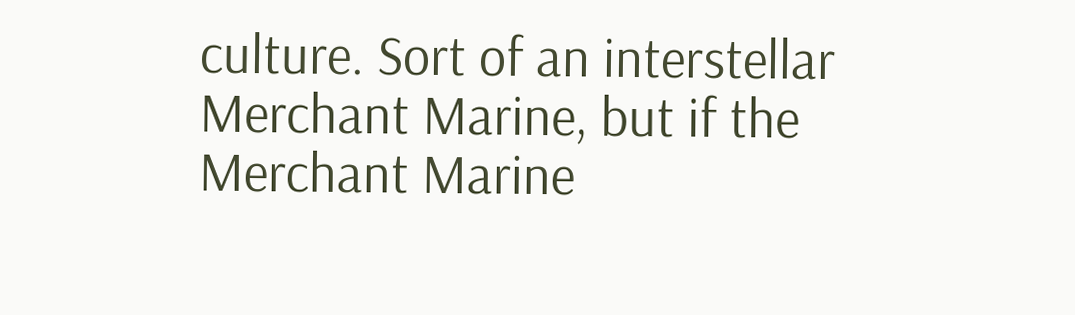culture. Sort of an interstellar Merchant Marine, but if the Merchant Marine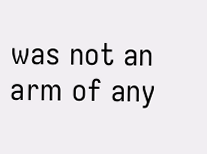was not an arm of any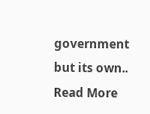government but its own.. Read More